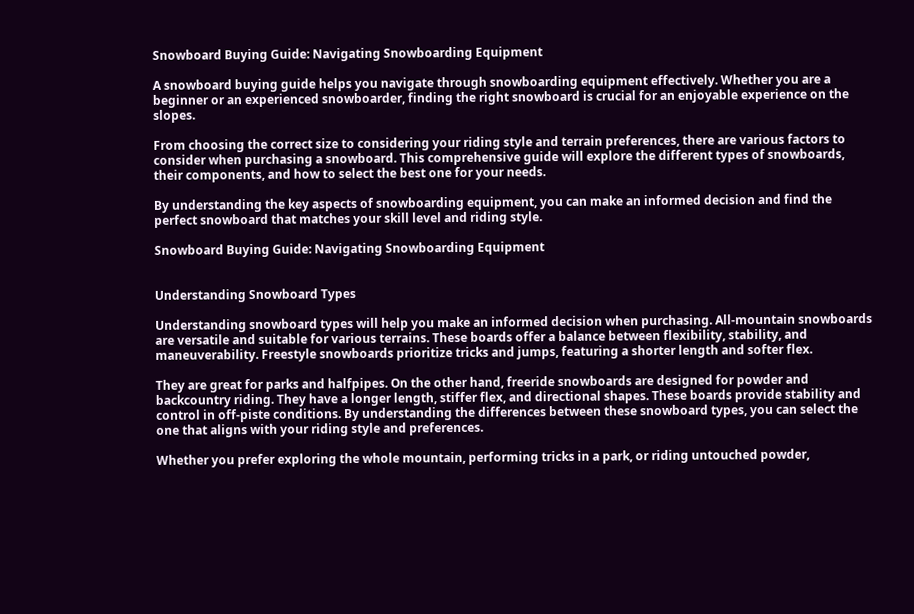Snowboard Buying Guide: Navigating Snowboarding Equipment

A snowboard buying guide helps you navigate through snowboarding equipment effectively. Whether you are a beginner or an experienced snowboarder, finding the right snowboard is crucial for an enjoyable experience on the slopes.

From choosing the correct size to considering your riding style and terrain preferences, there are various factors to consider when purchasing a snowboard. This comprehensive guide will explore the different types of snowboards, their components, and how to select the best one for your needs.

By understanding the key aspects of snowboarding equipment, you can make an informed decision and find the perfect snowboard that matches your skill level and riding style.

Snowboard Buying Guide: Navigating Snowboarding Equipment


Understanding Snowboard Types

Understanding snowboard types will help you make an informed decision when purchasing. All-mountain snowboards are versatile and suitable for various terrains. These boards offer a balance between flexibility, stability, and maneuverability. Freestyle snowboards prioritize tricks and jumps, featuring a shorter length and softer flex.

They are great for parks and halfpipes. On the other hand, freeride snowboards are designed for powder and backcountry riding. They have a longer length, stiffer flex, and directional shapes. These boards provide stability and control in off-piste conditions. By understanding the differences between these snowboard types, you can select the one that aligns with your riding style and preferences.

Whether you prefer exploring the whole mountain, performing tricks in a park, or riding untouched powder,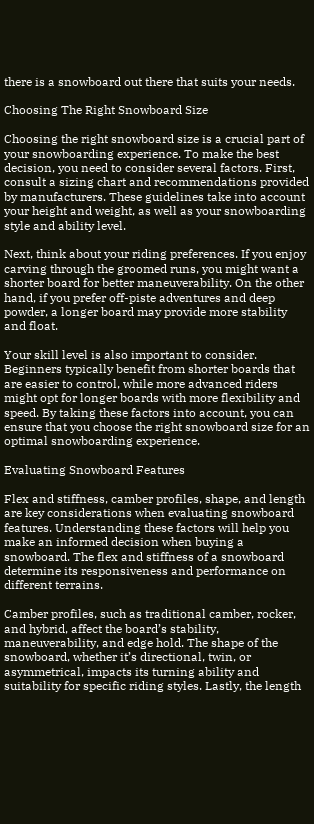there is a snowboard out there that suits your needs.

Choosing The Right Snowboard Size

Choosing the right snowboard size is a crucial part of your snowboarding experience. To make the best decision, you need to consider several factors. First, consult a sizing chart and recommendations provided by manufacturers. These guidelines take into account your height and weight, as well as your snowboarding style and ability level.

Next, think about your riding preferences. If you enjoy carving through the groomed runs, you might want a shorter board for better maneuverability. On the other hand, if you prefer off-piste adventures and deep powder, a longer board may provide more stability and float.

Your skill level is also important to consider. Beginners typically benefit from shorter boards that are easier to control, while more advanced riders might opt for longer boards with more flexibility and speed. By taking these factors into account, you can ensure that you choose the right snowboard size for an optimal snowboarding experience.

Evaluating Snowboard Features

Flex and stiffness, camber profiles, shape, and length are key considerations when evaluating snowboard features. Understanding these factors will help you make an informed decision when buying a snowboard. The flex and stiffness of a snowboard determine its responsiveness and performance on different terrains.

Camber profiles, such as traditional camber, rocker, and hybrid, affect the board’s stability, maneuverability, and edge hold. The shape of the snowboard, whether it’s directional, twin, or asymmetrical, impacts its turning ability and suitability for specific riding styles. Lastly, the length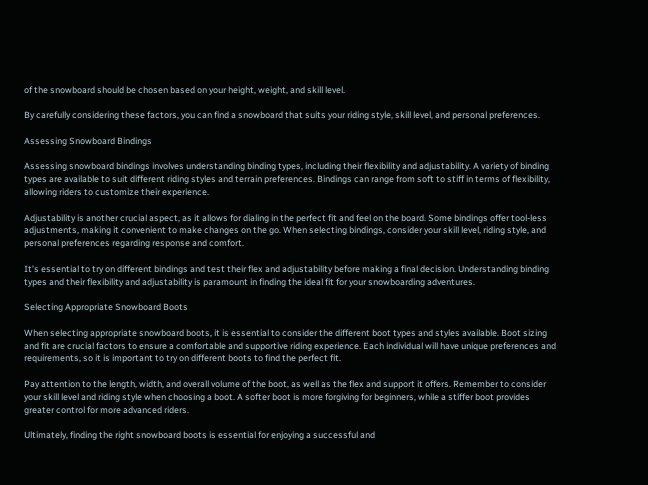of the snowboard should be chosen based on your height, weight, and skill level.

By carefully considering these factors, you can find a snowboard that suits your riding style, skill level, and personal preferences.

Assessing Snowboard Bindings

Assessing snowboard bindings involves understanding binding types, including their flexibility and adjustability. A variety of binding types are available to suit different riding styles and terrain preferences. Bindings can range from soft to stiff in terms of flexibility, allowing riders to customize their experience.

Adjustability is another crucial aspect, as it allows for dialing in the perfect fit and feel on the board. Some bindings offer tool-less adjustments, making it convenient to make changes on the go. When selecting bindings, consider your skill level, riding style, and personal preferences regarding response and comfort.

It’s essential to try on different bindings and test their flex and adjustability before making a final decision. Understanding binding types and their flexibility and adjustability is paramount in finding the ideal fit for your snowboarding adventures.

Selecting Appropriate Snowboard Boots

When selecting appropriate snowboard boots, it is essential to consider the different boot types and styles available. Boot sizing and fit are crucial factors to ensure a comfortable and supportive riding experience. Each individual will have unique preferences and requirements, so it is important to try on different boots to find the perfect fit.

Pay attention to the length, width, and overall volume of the boot, as well as the flex and support it offers. Remember to consider your skill level and riding style when choosing a boot. A softer boot is more forgiving for beginners, while a stiffer boot provides greater control for more advanced riders.

Ultimately, finding the right snowboard boots is essential for enjoying a successful and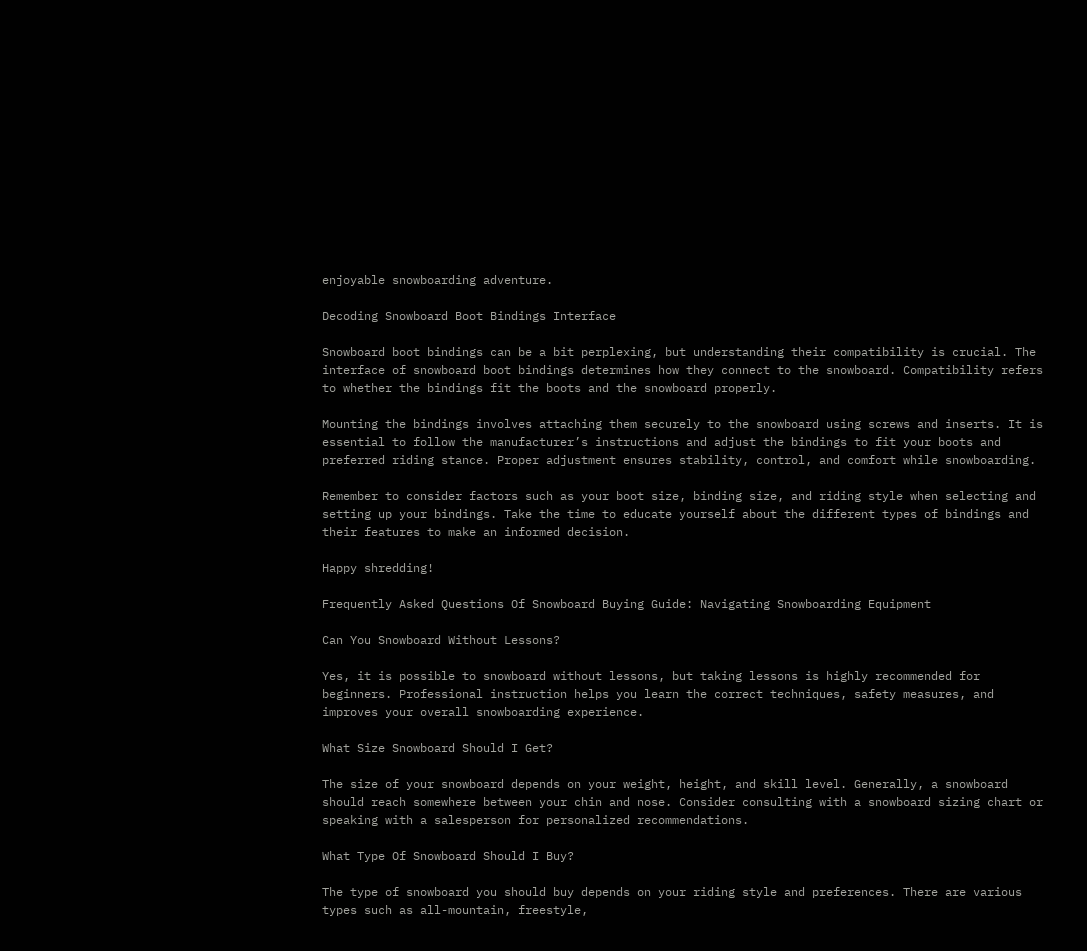enjoyable snowboarding adventure.

Decoding Snowboard Boot Bindings Interface

Snowboard boot bindings can be a bit perplexing, but understanding their compatibility is crucial. The interface of snowboard boot bindings determines how they connect to the snowboard. Compatibility refers to whether the bindings fit the boots and the snowboard properly.

Mounting the bindings involves attaching them securely to the snowboard using screws and inserts. It is essential to follow the manufacturer’s instructions and adjust the bindings to fit your boots and preferred riding stance. Proper adjustment ensures stability, control, and comfort while snowboarding.

Remember to consider factors such as your boot size, binding size, and riding style when selecting and setting up your bindings. Take the time to educate yourself about the different types of bindings and their features to make an informed decision.

Happy shredding!

Frequently Asked Questions Of Snowboard Buying Guide: Navigating Snowboarding Equipment

Can You Snowboard Without Lessons?

Yes, it is possible to snowboard without lessons, but taking lessons is highly recommended for beginners. Professional instruction helps you learn the correct techniques, safety measures, and improves your overall snowboarding experience.

What Size Snowboard Should I Get?

The size of your snowboard depends on your weight, height, and skill level. Generally, a snowboard should reach somewhere between your chin and nose. Consider consulting with a snowboard sizing chart or speaking with a salesperson for personalized recommendations.

What Type Of Snowboard Should I Buy?

The type of snowboard you should buy depends on your riding style and preferences. There are various types such as all-mountain, freestyle,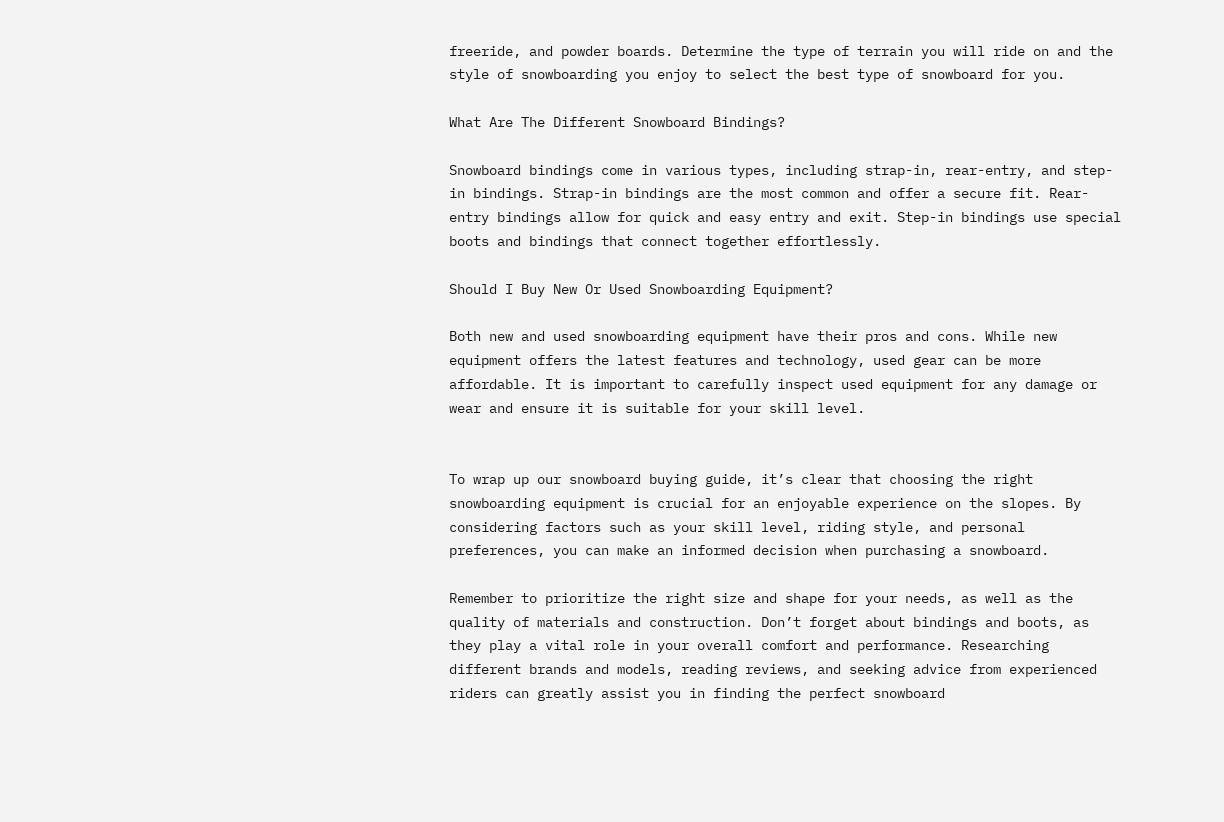freeride, and powder boards. Determine the type of terrain you will ride on and the style of snowboarding you enjoy to select the best type of snowboard for you.

What Are The Different Snowboard Bindings?

Snowboard bindings come in various types, including strap-in, rear-entry, and step-in bindings. Strap-in bindings are the most common and offer a secure fit. Rear-entry bindings allow for quick and easy entry and exit. Step-in bindings use special boots and bindings that connect together effortlessly.

Should I Buy New Or Used Snowboarding Equipment?

Both new and used snowboarding equipment have their pros and cons. While new equipment offers the latest features and technology, used gear can be more affordable. It is important to carefully inspect used equipment for any damage or wear and ensure it is suitable for your skill level.


To wrap up our snowboard buying guide, it’s clear that choosing the right snowboarding equipment is crucial for an enjoyable experience on the slopes. By considering factors such as your skill level, riding style, and personal preferences, you can make an informed decision when purchasing a snowboard.

Remember to prioritize the right size and shape for your needs, as well as the quality of materials and construction. Don’t forget about bindings and boots, as they play a vital role in your overall comfort and performance. Researching different brands and models, reading reviews, and seeking advice from experienced riders can greatly assist you in finding the perfect snowboard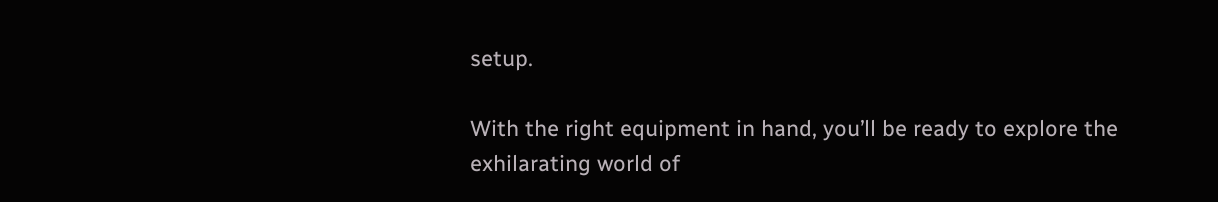setup.

With the right equipment in hand, you’ll be ready to explore the exhilarating world of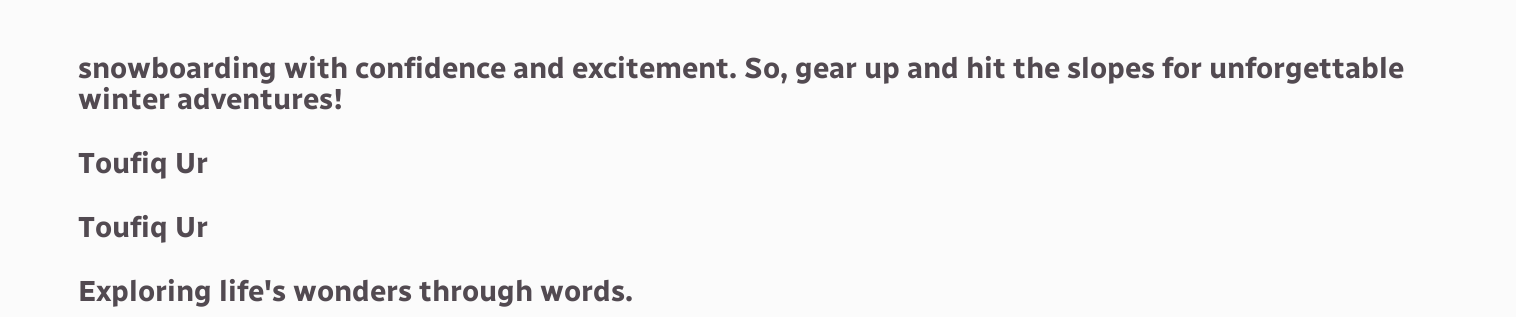snowboarding with confidence and excitement. So, gear up and hit the slopes for unforgettable winter adventures!

Toufiq Ur

Toufiq Ur

Exploring life's wonders through words.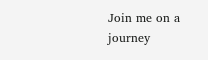Join me on a journey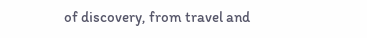of discovery, from travel and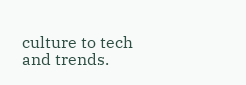culture to tech and trends.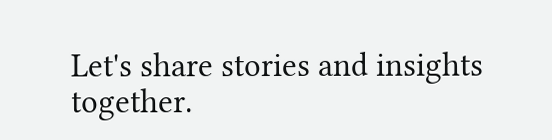Let's share stories and insights together.